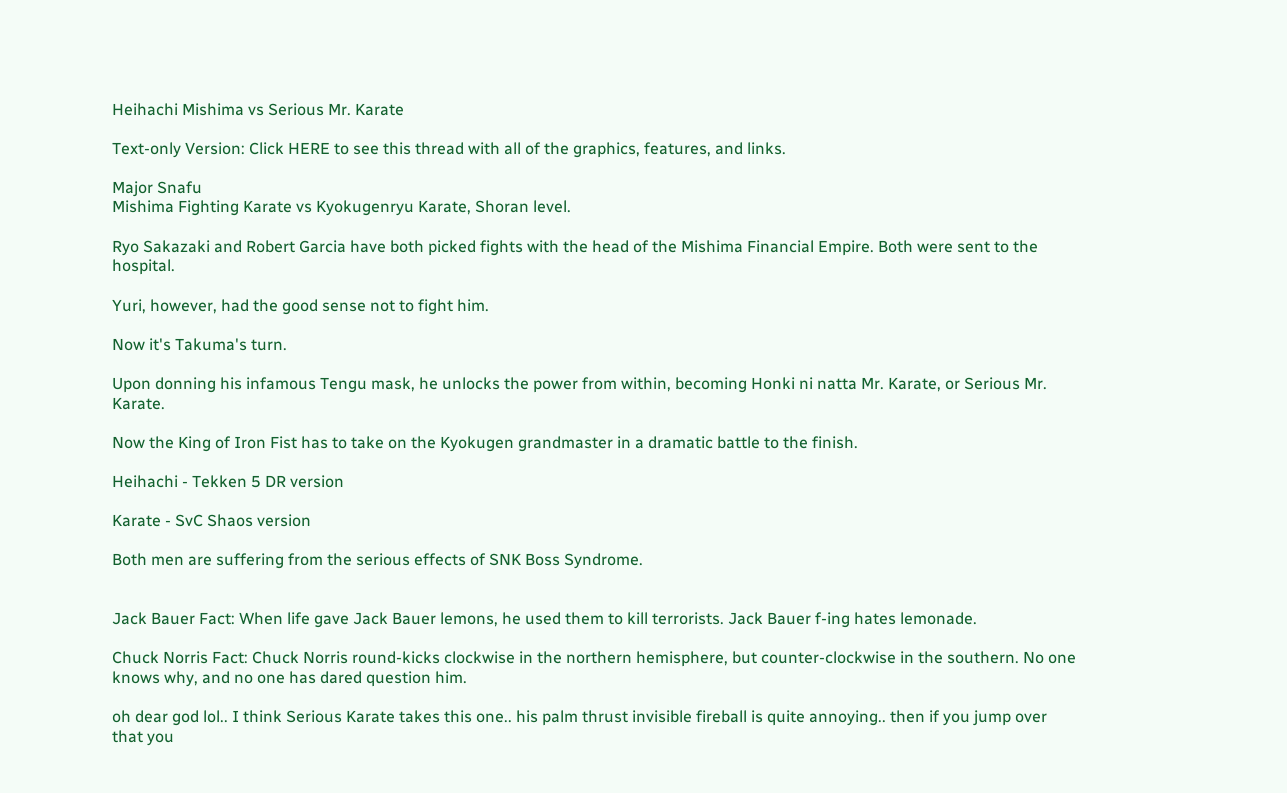Heihachi Mishima vs Serious Mr. Karate

Text-only Version: Click HERE to see this thread with all of the graphics, features, and links.

Major Snafu
Mishima Fighting Karate vs Kyokugenryu Karate, Shoran level.

Ryo Sakazaki and Robert Garcia have both picked fights with the head of the Mishima Financial Empire. Both were sent to the hospital.

Yuri, however, had the good sense not to fight him.

Now it's Takuma's turn.

Upon donning his infamous Tengu mask, he unlocks the power from within, becoming Honki ni natta Mr. Karate, or Serious Mr. Karate.

Now the King of Iron Fist has to take on the Kyokugen grandmaster in a dramatic battle to the finish.

Heihachi - Tekken 5 DR version

Karate - SvC Shaos version

Both men are suffering from the serious effects of SNK Boss Syndrome.


Jack Bauer Fact: When life gave Jack Bauer lemons, he used them to kill terrorists. Jack Bauer f-ing hates lemonade.

Chuck Norris Fact: Chuck Norris round-kicks clockwise in the northern hemisphere, but counter-clockwise in the southern. No one knows why, and no one has dared question him.

oh dear god lol.. I think Serious Karate takes this one.. his palm thrust invisible fireball is quite annoying.. then if you jump over that you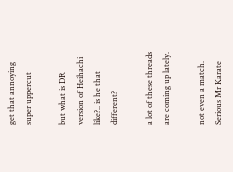get that annoying super uppercut

but what is DR version of Heihachi like?.. is he that different?

a lot of these threads are coming up lately.

not even a match. Serious Mr Karate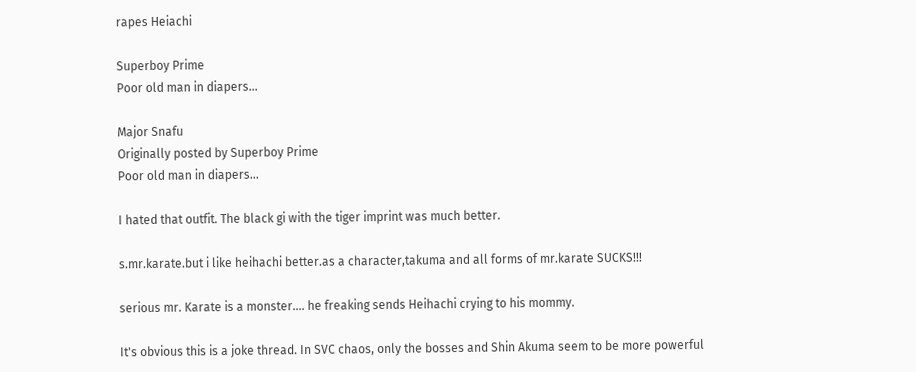rapes Heiachi

Superboy Prime
Poor old man in diapers...

Major Snafu
Originally posted by Superboy Prime
Poor old man in diapers...

I hated that outfit. The black gi with the tiger imprint was much better.

s.mr.karate.but i like heihachi better.as a character,takuma and all forms of mr.karate SUCKS!!!

serious mr. Karate is a monster.... he freaking sends Heihachi crying to his mommy.

It's obvious this is a joke thread. In SVC chaos, only the bosses and Shin Akuma seem to be more powerful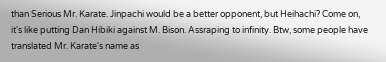than Serious Mr. Karate. Jinpachi would be a better opponent, but Heihachi? Come on, it's like putting Dan Hibiki against M. Bison. Assraping to infinity. Btw, some people have translated Mr. Karate's name as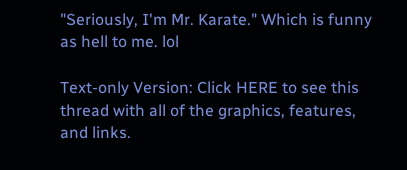"Seriously, I'm Mr. Karate." Which is funny as hell to me. lol

Text-only Version: Click HERE to see this thread with all of the graphics, features, and links.